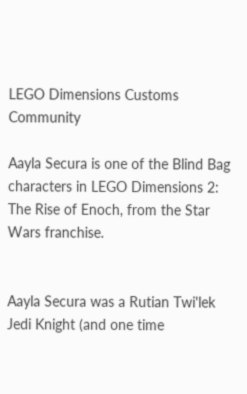LEGO Dimensions Customs Community

Aayla Secura is one of the Blind Bag characters in LEGO Dimensions 2: The Rise of Enoch, from the Star Wars franchise.


Aayla Secura was a Rutian Twi'lek Jedi Knight (and one time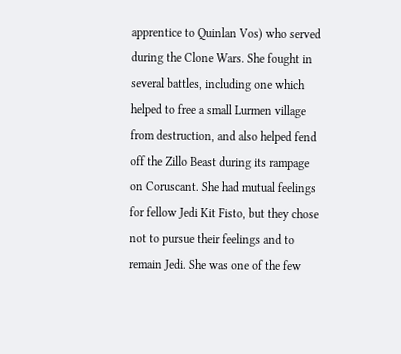apprentice to Quinlan Vos) who served during the Clone Wars. She fought in several battles, including one which helped to free a small Lurmen village from destruction, and also helped fend off the Zillo Beast during its rampage on Coruscant. She had mutual feelings for fellow Jedi Kit Fisto, but they chose not to pursue their feelings and to remain Jedi. She was one of the few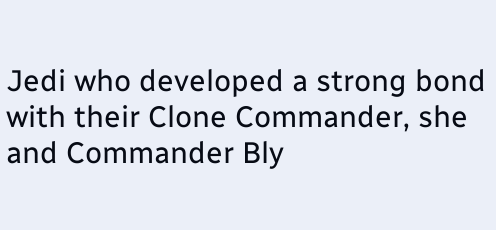Jedi who developed a strong bond with their Clone Commander, she and Commander Bly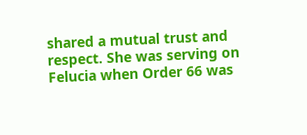shared a mutual trust and respect. She was serving on Felucia when Order 66 was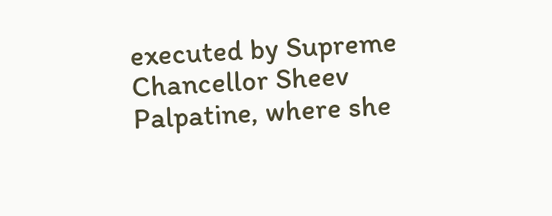executed by Supreme Chancellor Sheev Palpatine, where she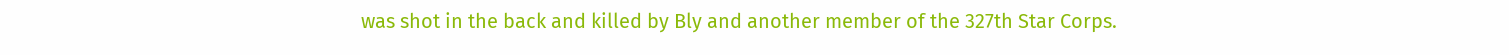was shot in the back and killed by Bly and another member of the 327th Star Corps.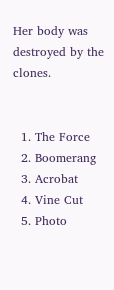Her body was destroyed by the clones.


  1. The Force
  2. Boomerang
  3. Acrobat
  4. Vine Cut
  5. Photo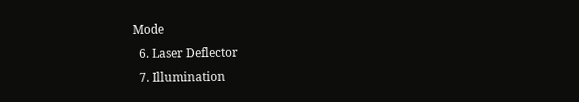Mode
  6. Laser Deflector
  7. Illumination